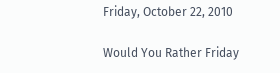Friday, October 22, 2010

Would You Rather Friday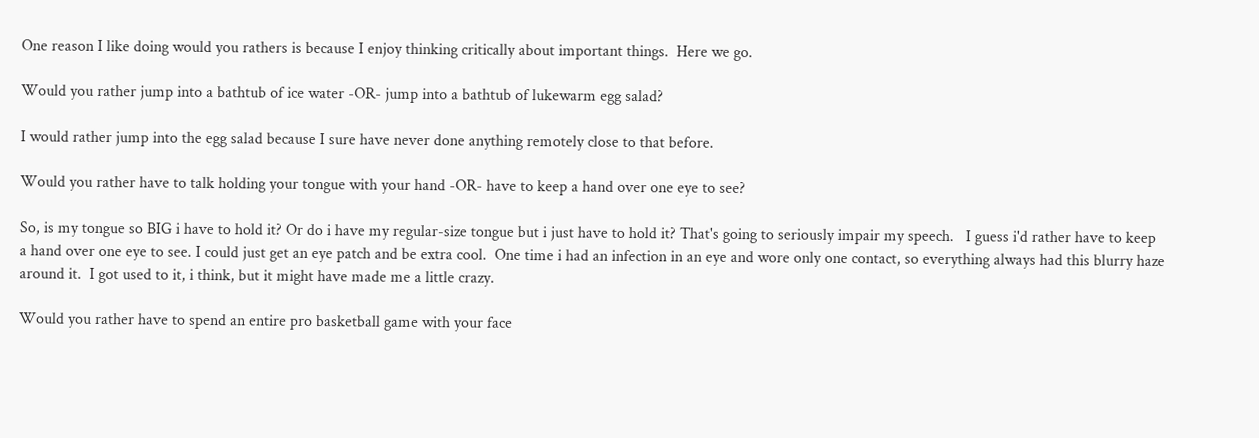One reason I like doing would you rathers is because I enjoy thinking critically about important things.  Here we go.

Would you rather jump into a bathtub of ice water -OR- jump into a bathtub of lukewarm egg salad?

I would rather jump into the egg salad because I sure have never done anything remotely close to that before.

Would you rather have to talk holding your tongue with your hand -OR- have to keep a hand over one eye to see?

So, is my tongue so BIG i have to hold it? Or do i have my regular-size tongue but i just have to hold it? That's going to seriously impair my speech.   I guess i'd rather have to keep a hand over one eye to see. I could just get an eye patch and be extra cool.  One time i had an infection in an eye and wore only one contact, so everything always had this blurry haze around it.  I got used to it, i think, but it might have made me a little crazy.

Would you rather have to spend an entire pro basketball game with your face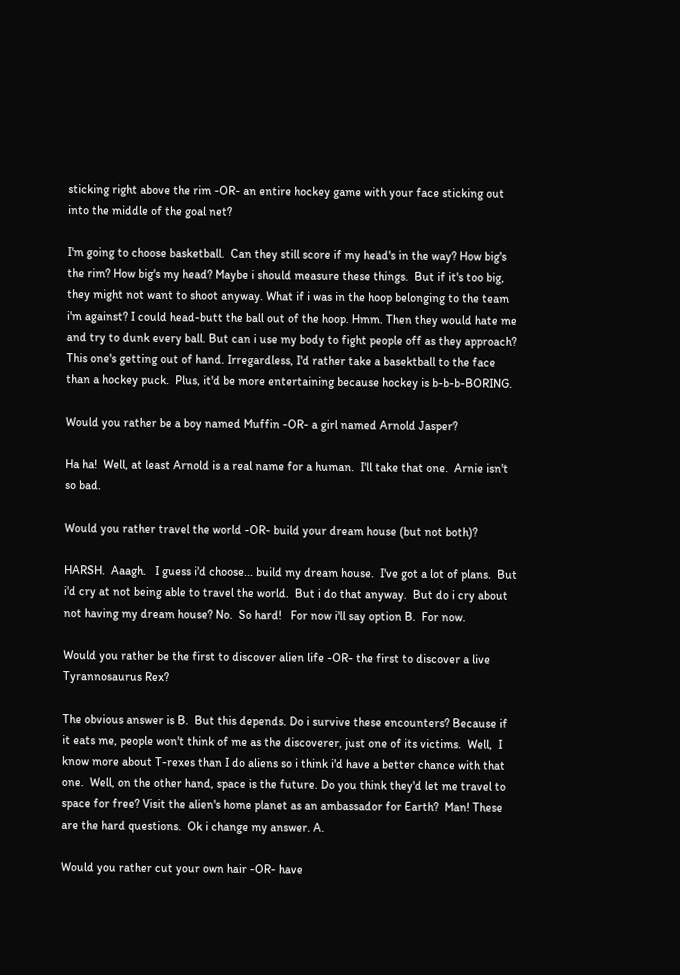sticking right above the rim -OR- an entire hockey game with your face sticking out into the middle of the goal net?

I'm going to choose basketball.  Can they still score if my head's in the way? How big's the rim? How big's my head? Maybe i should measure these things.  But if it's too big, they might not want to shoot anyway. What if i was in the hoop belonging to the team i'm against? I could head-butt the ball out of the hoop. Hmm. Then they would hate me and try to dunk every ball. But can i use my body to fight people off as they approach? This one's getting out of hand. Irregardless, I'd rather take a basektball to the face than a hockey puck.  Plus, it'd be more entertaining because hockey is b-b-b-BORING.

Would you rather be a boy named Muffin -OR- a girl named Arnold Jasper?

Ha ha!  Well, at least Arnold is a real name for a human.  I'll take that one.  Arnie isn't so bad.

Would you rather travel the world -OR- build your dream house (but not both)?

HARSH.  Aaagh.   I guess i'd choose... build my dream house.  I've got a lot of plans.  But i'd cry at not being able to travel the world.  But i do that anyway.  But do i cry about not having my dream house? No.  So hard!   For now i'll say option B.  For now.

Would you rather be the first to discover alien life -OR- the first to discover a live Tyrannosaurus Rex?

The obvious answer is B.  But this depends. Do i survive these encounters? Because if it eats me, people won't think of me as the discoverer, just one of its victims.  Well,  I know more about T-rexes than I do aliens so i think i'd have a better chance with that one.  Well, on the other hand, space is the future. Do you think they'd let me travel to space for free? Visit the alien's home planet as an ambassador for Earth?  Man! These are the hard questions.  Ok i change my answer. A.

Would you rather cut your own hair -OR- have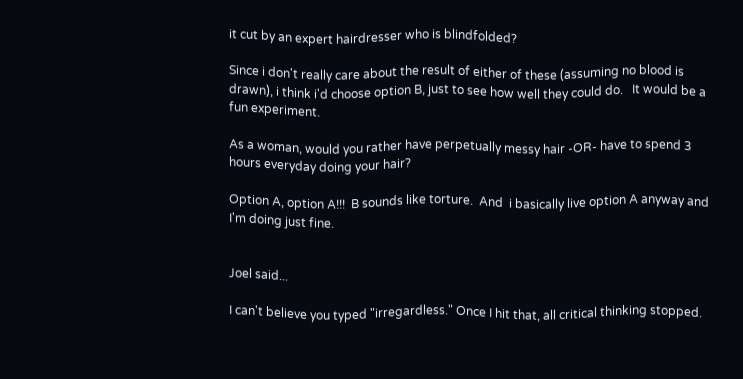it cut by an expert hairdresser who is blindfolded?

Since i don't really care about the result of either of these (assuming no blood is drawn), i think i'd choose option B, just to see how well they could do.   It would be a fun experiment.

As a woman, would you rather have perpetually messy hair -OR- have to spend 3 hours everyday doing your hair?

Option A, option A!!!  B sounds like torture.  And  i basically live option A anyway and I'm doing just fine.


Joel said...

I can't believe you typed "irregardless." Once I hit that, all critical thinking stopped.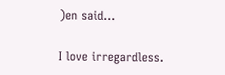)en said...

I love irregardless.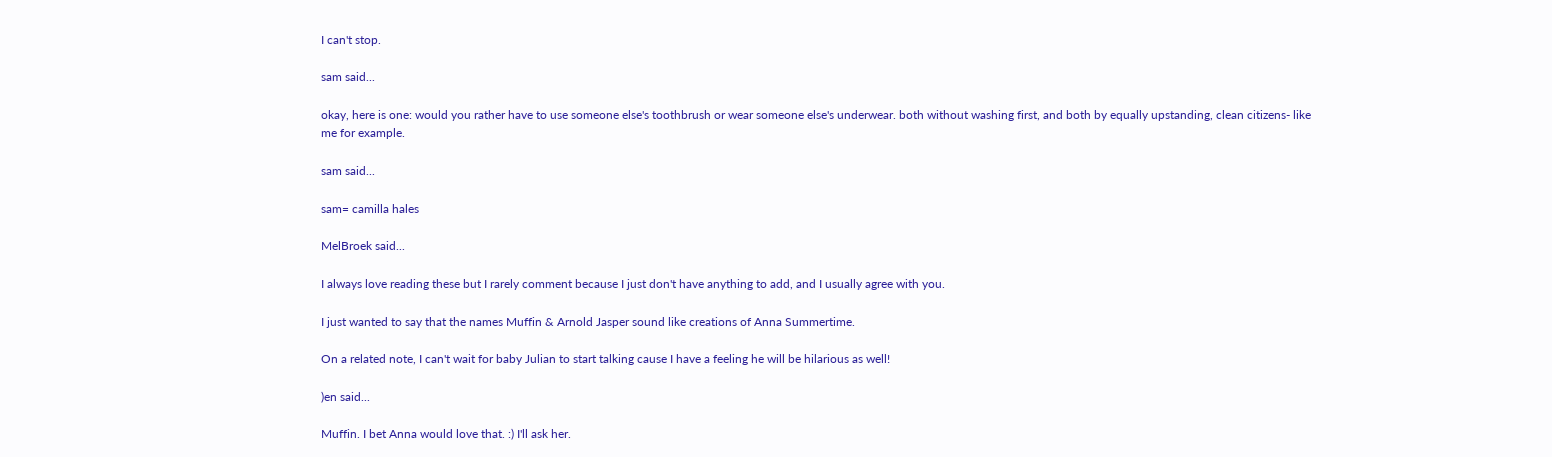I can't stop.

sam said...

okay, here is one: would you rather have to use someone else's toothbrush or wear someone else's underwear. both without washing first, and both by equally upstanding, clean citizens- like me for example.

sam said...

sam= camilla hales

MelBroek said...

I always love reading these but I rarely comment because I just don't have anything to add, and I usually agree with you.

I just wanted to say that the names Muffin & Arnold Jasper sound like creations of Anna Summertime.

On a related note, I can't wait for baby Julian to start talking cause I have a feeling he will be hilarious as well!

)en said...

Muffin. I bet Anna would love that. :) I'll ask her.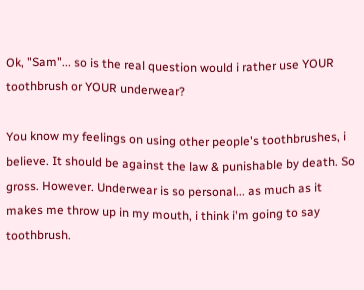Ok, "Sam"... so is the real question would i rather use YOUR toothbrush or YOUR underwear?

You know my feelings on using other people's toothbrushes, i believe. It should be against the law & punishable by death. So gross. However. Underwear is so personal... as much as it makes me throw up in my mouth, i think i'm going to say toothbrush.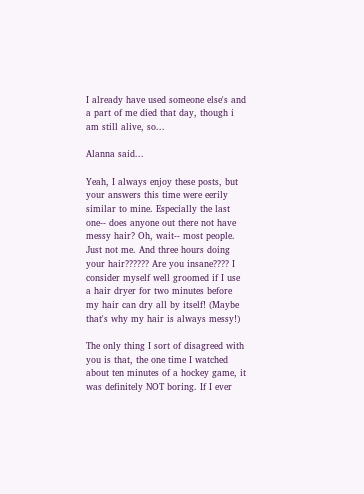I already have used someone else's and a part of me died that day, though i am still alive, so...

Alanna said...

Yeah, I always enjoy these posts, but your answers this time were eerily similar to mine. Especially the last one-- does anyone out there not have messy hair? Oh, wait-- most people. Just not me. And three hours doing your hair?????? Are you insane???? I consider myself well groomed if I use a hair dryer for two minutes before my hair can dry all by itself! (Maybe that's why my hair is always messy!)

The only thing I sort of disagreed with you is that, the one time I watched about ten minutes of a hockey game, it was definitely NOT boring. If I ever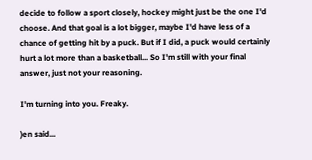decide to follow a sport closely, hockey might just be the one I'd choose. And that goal is a lot bigger, maybe I'd have less of a chance of getting hit by a puck. But if I did, a puck would certainly hurt a lot more than a basketball... So I'm still with your final answer, just not your reasoning.

I'm turning into you. Freaky.

)en said...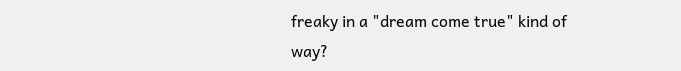freaky in a "dream come true" kind of way?